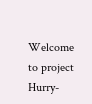Welcome to project Hurry-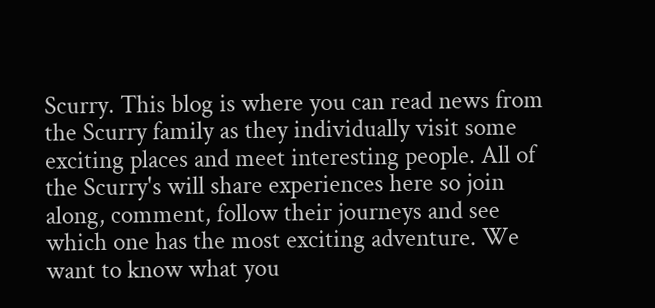Scurry. This blog is where you can read news from the Scurry family as they individually visit some exciting places and meet interesting people. All of the Scurry's will share experiences here so join along, comment, follow their journeys and see which one has the most exciting adventure. We want to know what you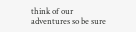think of our adventures so be sure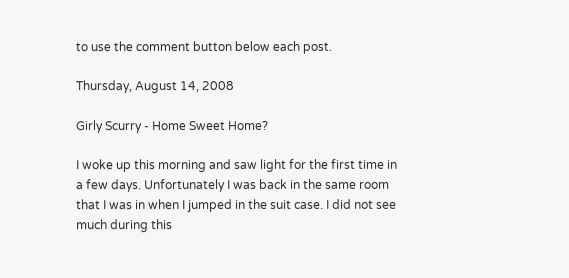to use the comment button below each post.

Thursday, August 14, 2008

Girly Scurry - Home Sweet Home?

I woke up this morning and saw light for the first time in a few days. Unfortunately I was back in the same room that I was in when I jumped in the suit case. I did not see much during this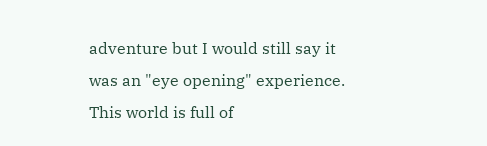adventure but I would still say it was an "eye opening" experience. This world is full of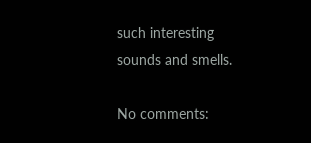such interesting sounds and smells.

No comments: